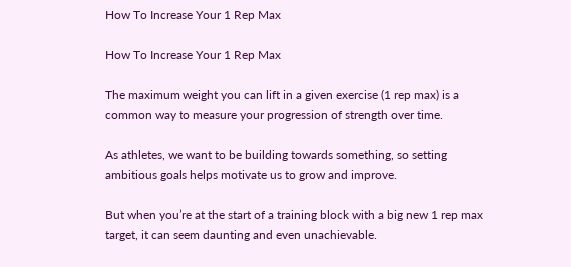How To Increase Your 1 Rep Max

How To Increase Your 1 Rep Max

The maximum weight you can lift in a given exercise (1 rep max) is a common way to measure your progression of strength over time.

As athletes, we want to be building towards something, so setting ambitious goals helps motivate us to grow and improve.

But when you’re at the start of a training block with a big new 1 rep max target, it can seem daunting and even unachievable.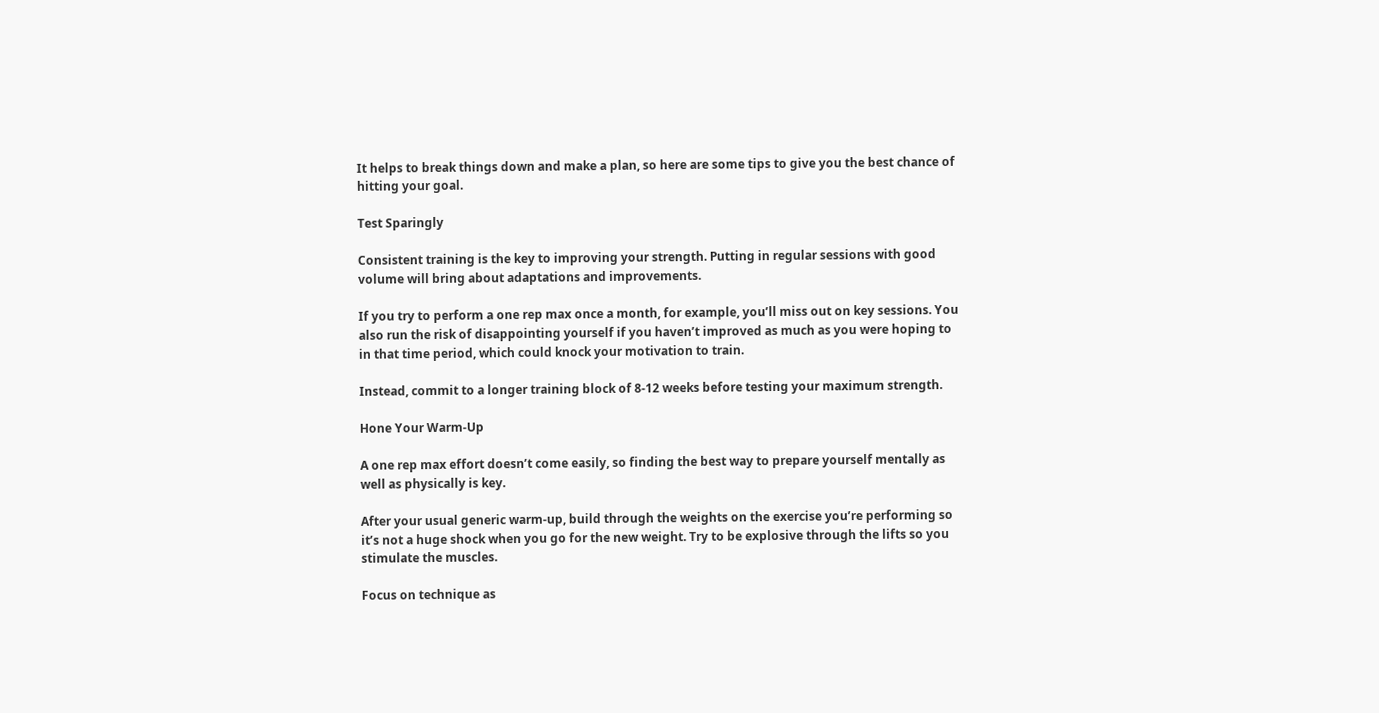It helps to break things down and make a plan, so here are some tips to give you the best chance of hitting your goal.

Test Sparingly

Consistent training is the key to improving your strength. Putting in regular sessions with good volume will bring about adaptations and improvements.

If you try to perform a one rep max once a month, for example, you’ll miss out on key sessions. You also run the risk of disappointing yourself if you haven’t improved as much as you were hoping to in that time period, which could knock your motivation to train.

Instead, commit to a longer training block of 8-12 weeks before testing your maximum strength.

Hone Your Warm-Up

A one rep max effort doesn’t come easily, so finding the best way to prepare yourself mentally as well as physically is key.

After your usual generic warm-up, build through the weights on the exercise you’re performing so it’s not a huge shock when you go for the new weight. Try to be explosive through the lifts so you stimulate the muscles.

Focus on technique as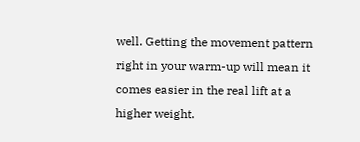well. Getting the movement pattern right in your warm-up will mean it comes easier in the real lift at a higher weight.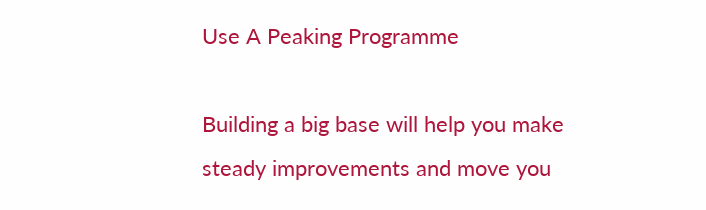Use A Peaking Programme

Building a big base will help you make steady improvements and move you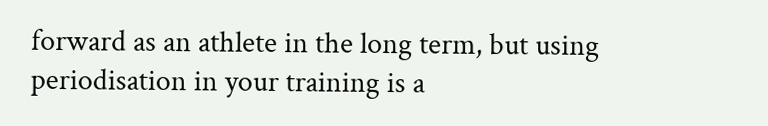forward as an athlete in the long term, but using periodisation in your training is a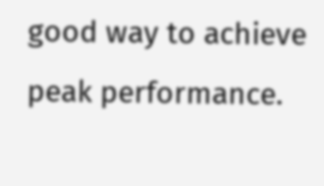good way to achieve peak performance.